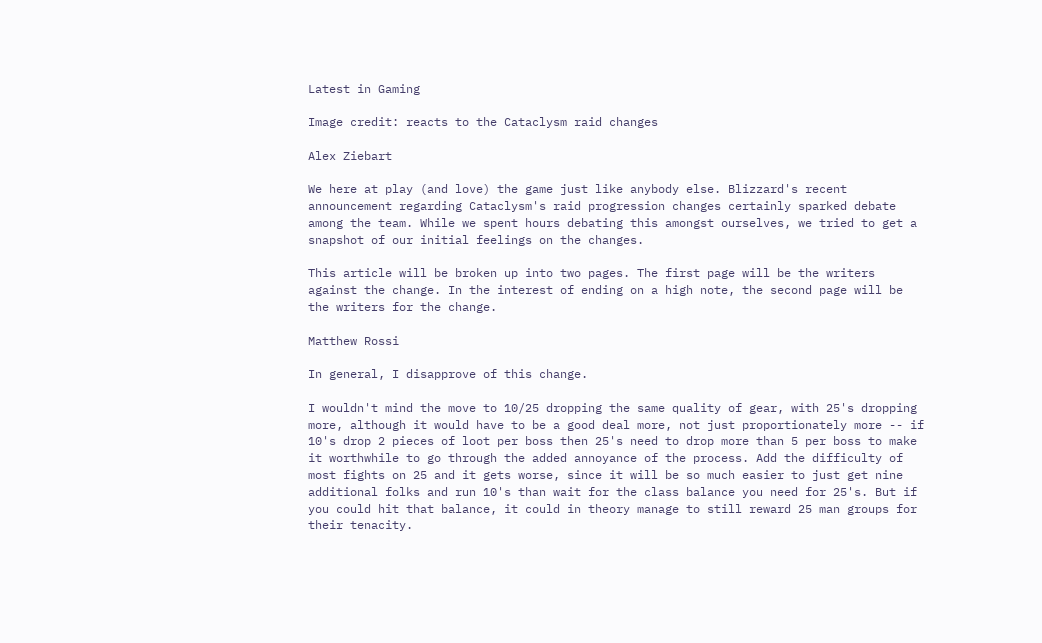Latest in Gaming

Image credit: reacts to the Cataclysm raid changes

Alex Ziebart

We here at play (and love) the game just like anybody else. Blizzard's recent announcement regarding Cataclysm's raid progression changes certainly sparked debate among the team. While we spent hours debating this amongst ourselves, we tried to get a snapshot of our initial feelings on the changes.

This article will be broken up into two pages. The first page will be the writers against the change. In the interest of ending on a high note, the second page will be the writers for the change.

Matthew Rossi

In general, I disapprove of this change.

I wouldn't mind the move to 10/25 dropping the same quality of gear, with 25's dropping more, although it would have to be a good deal more, not just proportionately more -- if 10's drop 2 pieces of loot per boss then 25's need to drop more than 5 per boss to make it worthwhile to go through the added annoyance of the process. Add the difficulty of most fights on 25 and it gets worse, since it will be so much easier to just get nine additional folks and run 10's than wait for the class balance you need for 25's. But if you could hit that balance, it could in theory manage to still reward 25 man groups for their tenacity.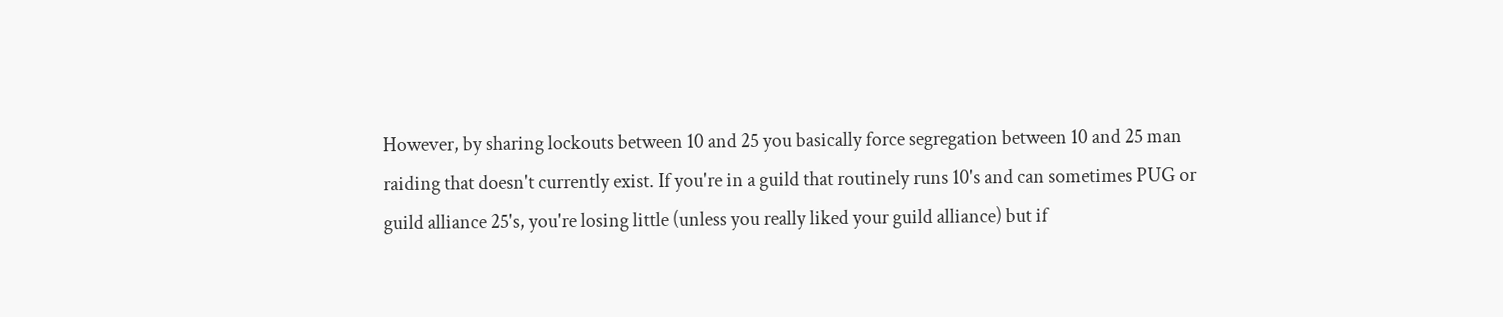However, by sharing lockouts between 10 and 25 you basically force segregation between 10 and 25 man raiding that doesn't currently exist. If you're in a guild that routinely runs 10's and can sometimes PUG or guild alliance 25's, you're losing little (unless you really liked your guild alliance) but if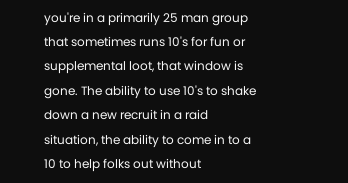you're in a primarily 25 man group that sometimes runs 10's for fun or supplemental loot, that window is gone. The ability to use 10's to shake down a new recruit in a raid situation, the ability to come in to a 10 to help folks out without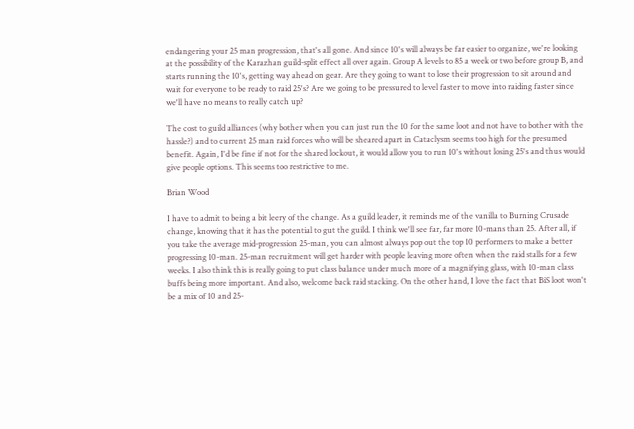endangering your 25 man progression, that's all gone. And since 10's will always be far easier to organize, we're looking at the possibility of the Karazhan guild-split effect all over again. Group A levels to 85 a week or two before group B, and starts running the 10's, getting way ahead on gear. Are they going to want to lose their progression to sit around and wait for everyone to be ready to raid 25's? Are we going to be pressured to level faster to move into raiding faster since we'll have no means to really catch up?

The cost to guild alliances (why bother when you can just run the 10 for the same loot and not have to bother with the hassle?) and to current 25 man raid forces who will be sheared apart in Cataclysm seems too high for the presumed benefit. Again, I'd be fine if not for the shared lockout, it would allow you to run 10's without losing 25's and thus would give people options. This seems too restrictive to me.

Brian Wood

I have to admit to being a bit leery of the change. As a guild leader, it reminds me of the vanilla to Burning Crusade change, knowing that it has the potential to gut the guild. I think we'll see far, far more 10-mans than 25. After all, if you take the average mid-progression 25-man, you can almost always pop out the top 10 performers to make a better progressing 10-man. 25-man recruitment will get harder with people leaving more often when the raid stalls for a few weeks. I also think this is really going to put class balance under much more of a magnifying glass, with 10-man class buffs being more important. And also, welcome back raid stacking. On the other hand, I love the fact that BiS loot won't be a mix of 10 and 25-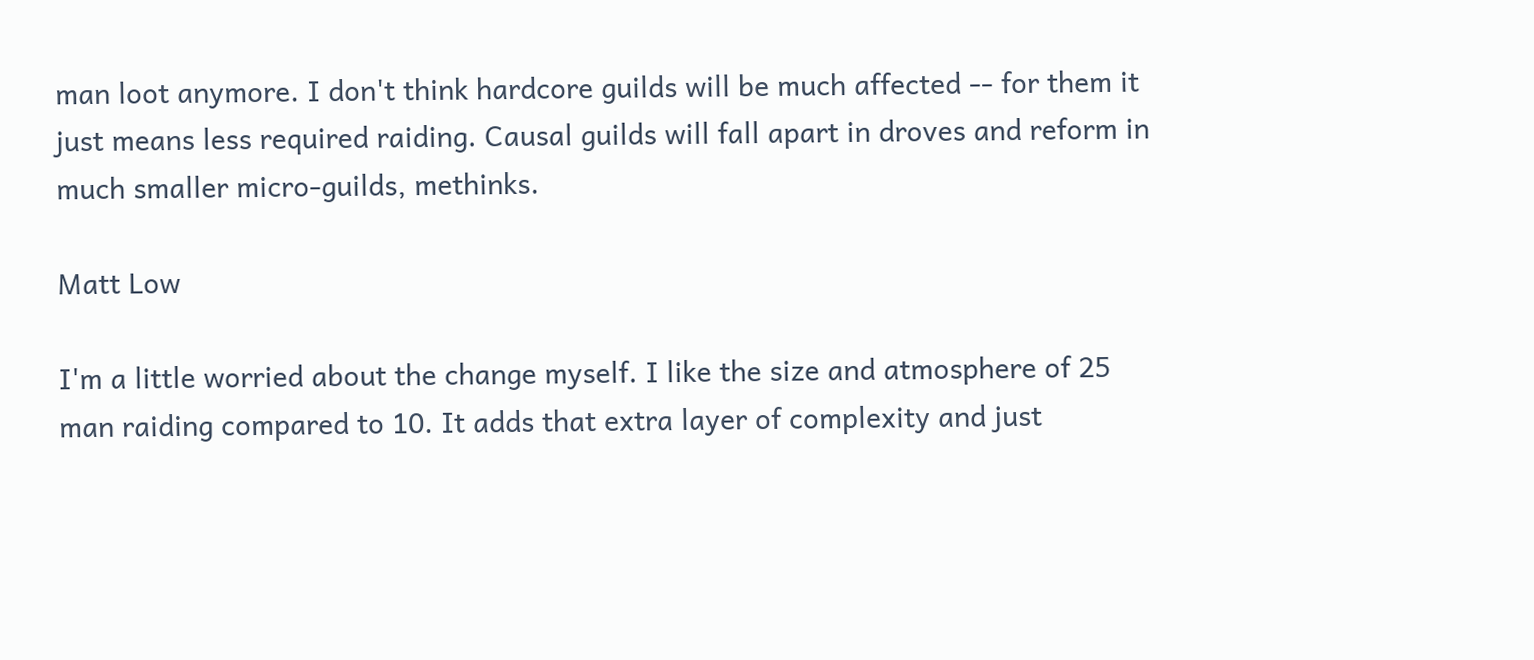man loot anymore. I don't think hardcore guilds will be much affected -- for them it just means less required raiding. Causal guilds will fall apart in droves and reform in much smaller micro-guilds, methinks.

Matt Low

I'm a little worried about the change myself. I like the size and atmosphere of 25 man raiding compared to 10. It adds that extra layer of complexity and just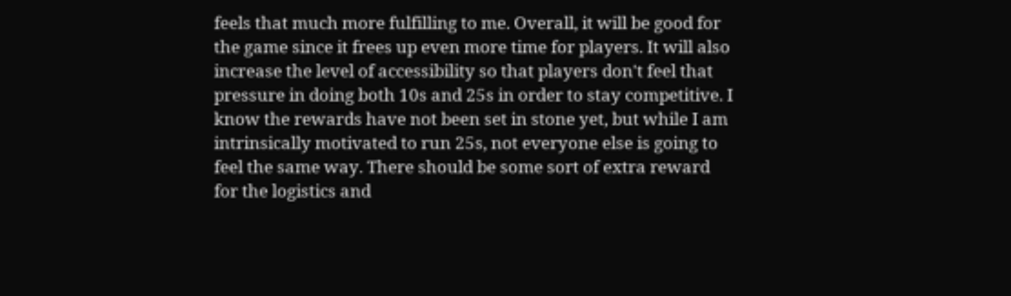feels that much more fulfilling to me. Overall, it will be good for the game since it frees up even more time for players. It will also increase the level of accessibility so that players don't feel that pressure in doing both 10s and 25s in order to stay competitive. I know the rewards have not been set in stone yet, but while I am intrinsically motivated to run 25s, not everyone else is going to feel the same way. There should be some sort of extra reward for the logistics and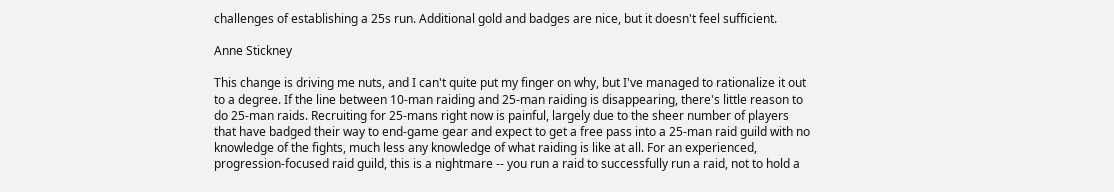challenges of establishing a 25s run. Additional gold and badges are nice, but it doesn't feel sufficient.

Anne Stickney

This change is driving me nuts, and I can't quite put my finger on why, but I've managed to rationalize it out to a degree. If the line between 10-man raiding and 25-man raiding is disappearing, there's little reason to do 25-man raids. Recruiting for 25-mans right now is painful, largely due to the sheer number of players that have badged their way to end-game gear and expect to get a free pass into a 25-man raid guild with no knowledge of the fights, much less any knowledge of what raiding is like at all. For an experienced, progression-focused raid guild, this is a nightmare -- you run a raid to successfully run a raid, not to hold a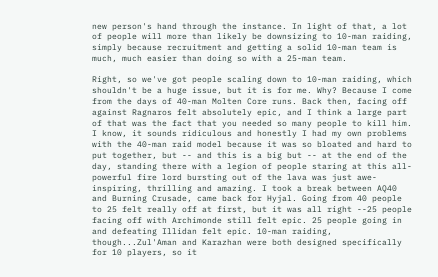new person's hand through the instance. In light of that, a lot of people will more than likely be downsizing to 10-man raiding, simply because recruitment and getting a solid 10-man team is much, much easier than doing so with a 25-man team.

Right, so we've got people scaling down to 10-man raiding, which shouldn't be a huge issue, but it is for me. Why? Because I come from the days of 40-man Molten Core runs. Back then, facing off against Ragnaros felt absolutely epic, and I think a large part of that was the fact that you needed so many people to kill him. I know, it sounds ridiculous and honestly I had my own problems with the 40-man raid model because it was so bloated and hard to put together, but -- and this is a big but -- at the end of the day, standing there with a legion of people staring at this all-powerful fire lord bursting out of the lava was just awe-inspiring, thrilling and amazing. I took a break between AQ40 and Burning Crusade, came back for Hyjal. Going from 40 people to 25 felt really off at first, but it was all right --25 people facing off with Archimonde still felt epic. 25 people going in and defeating Illidan felt epic. 10-man raiding, though...Zul'Aman and Karazhan were both designed specifically for 10 players, so it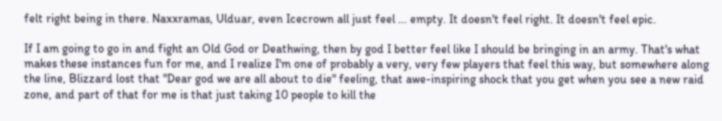felt right being in there. Naxxramas, Ulduar, even Icecrown all just feel ... empty. It doesn't feel right. It doesn't feel epic.

If I am going to go in and fight an Old God or Deathwing, then by god I better feel like I should be bringing in an army. That's what makes these instances fun for me, and I realize I'm one of probably a very, very few players that feel this way, but somewhere along the line, Blizzard lost that "Dear god we are all about to die" feeling, that awe-inspiring shock that you get when you see a new raid zone, and part of that for me is that just taking 10 people to kill the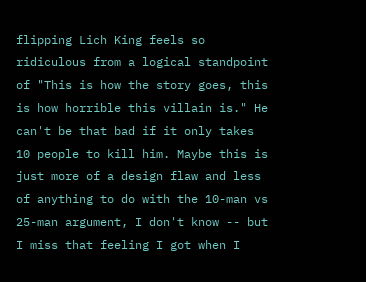flipping Lich King feels so ridiculous from a logical standpoint of "This is how the story goes, this is how horrible this villain is." He can't be that bad if it only takes 10 people to kill him. Maybe this is just more of a design flaw and less of anything to do with the 10-man vs 25-man argument, I don't know -- but I miss that feeling I got when I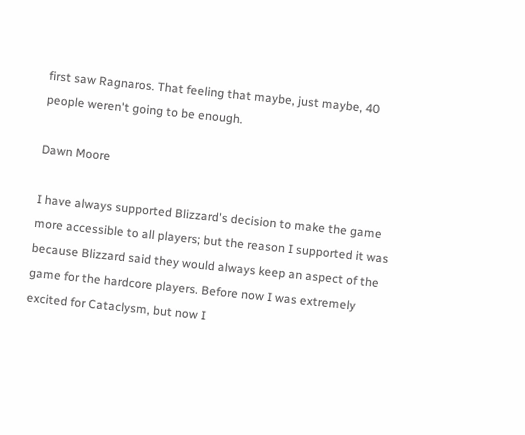first saw Ragnaros. That feeling that maybe, just maybe, 40 people weren't going to be enough.

Dawn Moore

I have always supported Blizzard's decision to make the game more accessible to all players; but the reason I supported it was because Blizzard said they would always keep an aspect of the game for the hardcore players. Before now I was extremely excited for Cataclysm, but now I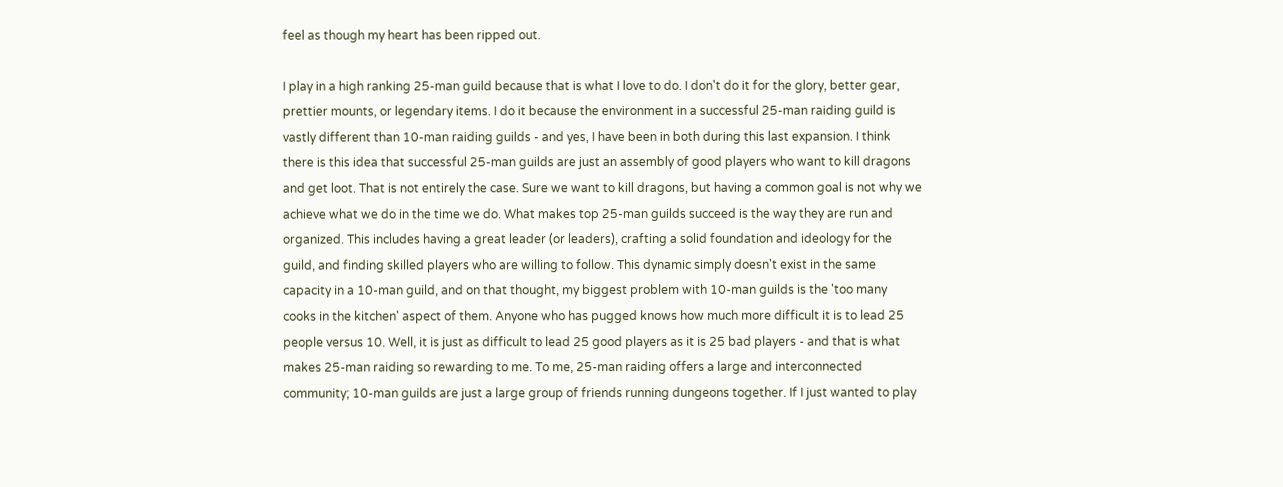feel as though my heart has been ripped out.

I play in a high ranking 25-man guild because that is what I love to do. I don't do it for the glory, better gear, prettier mounts, or legendary items. I do it because the environment in a successful 25-man raiding guild is vastly different than 10-man raiding guilds - and yes, I have been in both during this last expansion. I think there is this idea that successful 25-man guilds are just an assembly of good players who want to kill dragons and get loot. That is not entirely the case. Sure we want to kill dragons, but having a common goal is not why we achieve what we do in the time we do. What makes top 25-man guilds succeed is the way they are run and organized. This includes having a great leader (or leaders), crafting a solid foundation and ideology for the guild, and finding skilled players who are willing to follow. This dynamic simply doesn't exist in the same capacity in a 10-man guild, and on that thought, my biggest problem with 10-man guilds is the 'too many cooks in the kitchen' aspect of them. Anyone who has pugged knows how much more difficult it is to lead 25 people versus 10. Well, it is just as difficult to lead 25 good players as it is 25 bad players - and that is what makes 25-man raiding so rewarding to me. To me, 25-man raiding offers a large and interconnected community; 10-man guilds are just a large group of friends running dungeons together. If I just wanted to play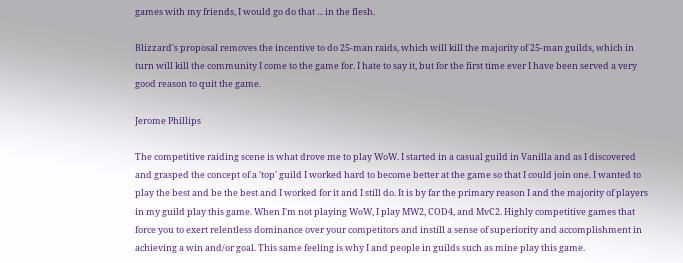games with my friends, I would go do that ... in the flesh.

Blizzard's proposal removes the incentive to do 25-man raids, which will kill the majority of 25-man guilds, which in turn will kill the community I come to the game for. I hate to say it, but for the first time ever I have been served a very good reason to quit the game.

Jerome Phillips

The competitive raiding scene is what drove me to play WoW. I started in a casual guild in Vanilla and as I discovered and grasped the concept of a 'top' guild I worked hard to become better at the game so that I could join one. I wanted to play the best and be the best and I worked for it and I still do. It is by far the primary reason I and the majority of players in my guild play this game. When I'm not playing WoW, I play MW2, COD4, and MvC2. Highly competitive games that force you to exert relentless dominance over your competitors and instill a sense of superiority and accomplishment in achieving a win and/or goal. This same feeling is why I and people in guilds such as mine play this game.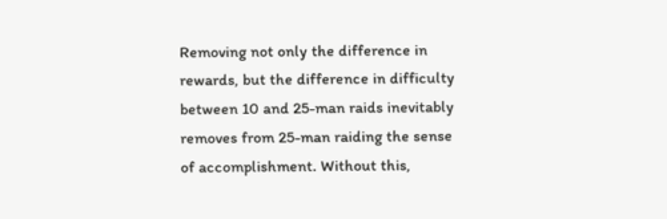Removing not only the difference in rewards, but the difference in difficulty between 10 and 25-man raids inevitably removes from 25-man raiding the sense of accomplishment. Without this,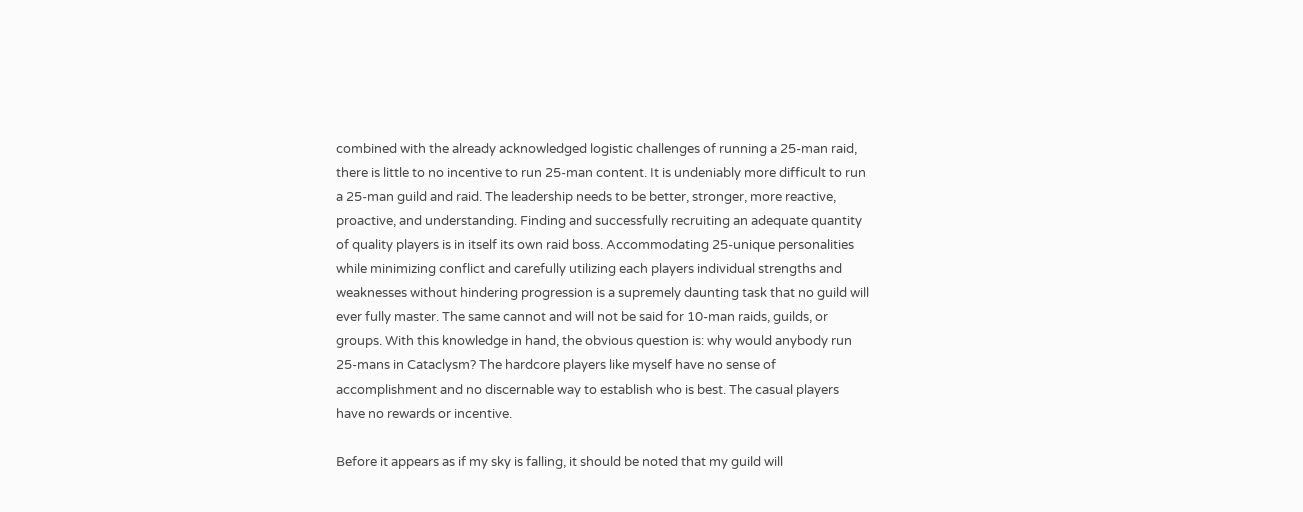combined with the already acknowledged logistic challenges of running a 25-man raid, there is little to no incentive to run 25-man content. It is undeniably more difficult to run a 25-man guild and raid. The leadership needs to be better, stronger, more reactive, proactive, and understanding. Finding and successfully recruiting an adequate quantity of quality players is in itself its own raid boss. Accommodating 25-unique personalities while minimizing conflict and carefully utilizing each players individual strengths and weaknesses without hindering progression is a supremely daunting task that no guild will ever fully master. The same cannot and will not be said for 10-man raids, guilds, or groups. With this knowledge in hand, the obvious question is: why would anybody run 25-mans in Cataclysm? The hardcore players like myself have no sense of accomplishment and no discernable way to establish who is best. The casual players have no rewards or incentive.

Before it appears as if my sky is falling, it should be noted that my guild will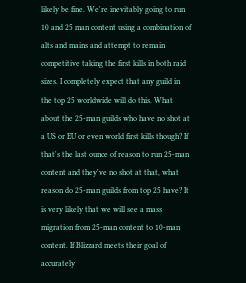likely be fine. We're inevitably going to run 10 and 25 man content using a combination of alts and mains and attempt to remain competitive taking the first kills in both raid sizes. I completely expect that any guild in the top 25 worldwide will do this. What about the 25-man guilds who have no shot at a US or EU or even world first kills though? If that's the last ounce of reason to run 25-man content and they've no shot at that, what reason do 25-man guilds from top 25 have? It is very likely that we will see a mass migration from 25-man content to 10-man content. If Blizzard meets their goal of accurately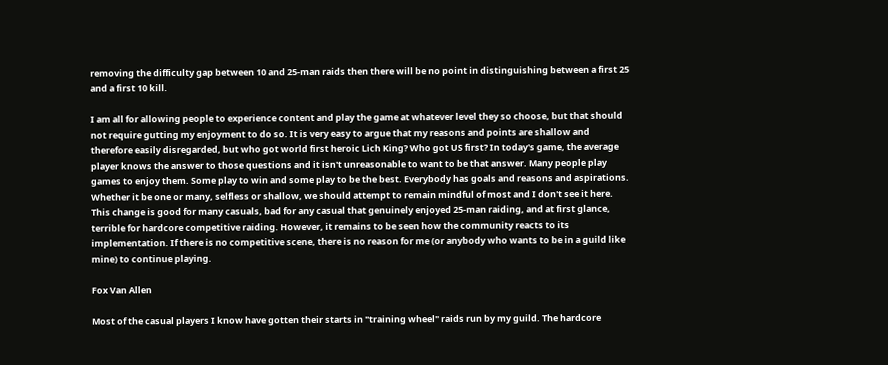removing the difficulty gap between 10 and 25-man raids then there will be no point in distinguishing between a first 25 and a first 10 kill.

I am all for allowing people to experience content and play the game at whatever level they so choose, but that should not require gutting my enjoyment to do so. It is very easy to argue that my reasons and points are shallow and therefore easily disregarded, but who got world first heroic Lich King? Who got US first? In today's game, the average player knows the answer to those questions and it isn't unreasonable to want to be that answer. Many people play games to enjoy them. Some play to win and some play to be the best. Everybody has goals and reasons and aspirations. Whether it be one or many, selfless or shallow, we should attempt to remain mindful of most and I don't see it here. This change is good for many casuals, bad for any casual that genuinely enjoyed 25-man raiding, and at first glance, terrible for hardcore competitive raiding. However, it remains to be seen how the community reacts to its implementation. If there is no competitive scene, there is no reason for me (or anybody who wants to be in a guild like mine) to continue playing.

Fox Van Allen

Most of the casual players I know have gotten their starts in "training wheel" raids run by my guild. The hardcore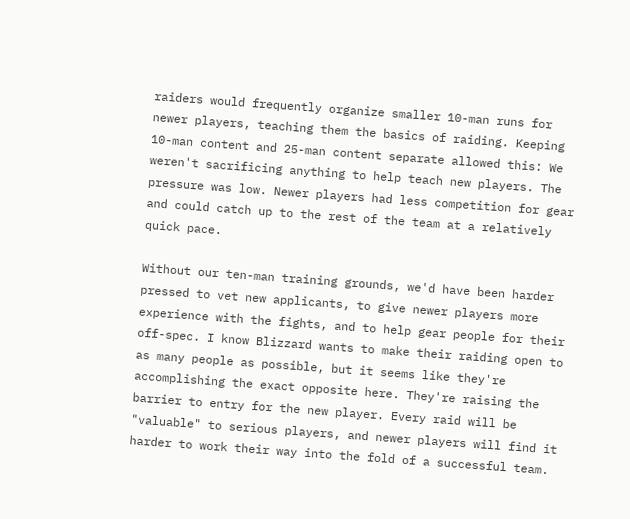raiders would frequently organize smaller 10-man runs for newer players, teaching them the basics of raiding. Keeping 10-man content and 25-man content separate allowed this: We weren't sacrificing anything to help teach new players. The pressure was low. Newer players had less competition for gear and could catch up to the rest of the team at a relatively quick pace.

Without our ten-man training grounds, we'd have been harder pressed to vet new applicants, to give newer players more experience with the fights, and to help gear people for their off-spec. I know Blizzard wants to make their raiding open to as many people as possible, but it seems like they're accomplishing the exact opposite here. They're raising the barrier to entry for the new player. Every raid will be "valuable" to serious players, and newer players will find it harder to work their way into the fold of a successful team.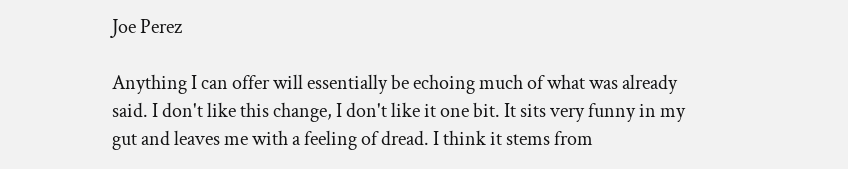Joe Perez

Anything I can offer will essentially be echoing much of what was already said. I don't like this change, I don't like it one bit. It sits very funny in my gut and leaves me with a feeling of dread. I think it stems from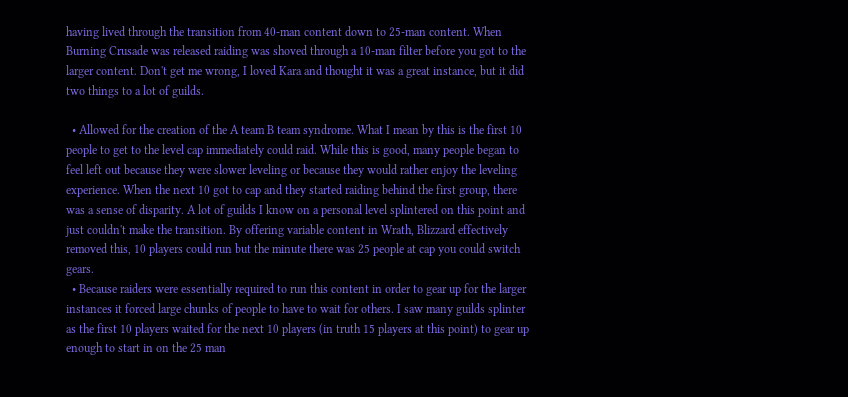having lived through the transition from 40-man content down to 25-man content. When Burning Crusade was released raiding was shoved through a 10-man filter before you got to the larger content. Don't get me wrong, I loved Kara and thought it was a great instance, but it did two things to a lot of guilds.

  • Allowed for the creation of the A team B team syndrome. What I mean by this is the first 10 people to get to the level cap immediately could raid. While this is good, many people began to feel left out because they were slower leveling or because they would rather enjoy the leveling experience. When the next 10 got to cap and they started raiding behind the first group, there was a sense of disparity. A lot of guilds I know on a personal level splintered on this point and just couldn't make the transition. By offering variable content in Wrath, Blizzard effectively removed this, 10 players could run but the minute there was 25 people at cap you could switch gears.
  • Because raiders were essentially required to run this content in order to gear up for the larger instances it forced large chunks of people to have to wait for others. I saw many guilds splinter as the first 10 players waited for the next 10 players (in truth 15 players at this point) to gear up enough to start in on the 25 man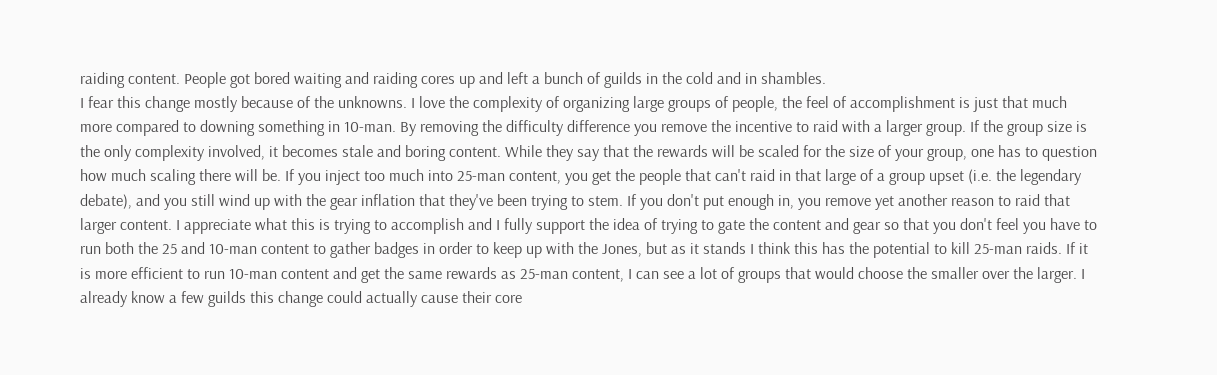raiding content. People got bored waiting and raiding cores up and left a bunch of guilds in the cold and in shambles.
I fear this change mostly because of the unknowns. I love the complexity of organizing large groups of people, the feel of accomplishment is just that much more compared to downing something in 10-man. By removing the difficulty difference you remove the incentive to raid with a larger group. If the group size is the only complexity involved, it becomes stale and boring content. While they say that the rewards will be scaled for the size of your group, one has to question how much scaling there will be. If you inject too much into 25-man content, you get the people that can't raid in that large of a group upset (i.e. the legendary debate), and you still wind up with the gear inflation that they've been trying to stem. If you don't put enough in, you remove yet another reason to raid that larger content. I appreciate what this is trying to accomplish and I fully support the idea of trying to gate the content and gear so that you don't feel you have to run both the 25 and 10-man content to gather badges in order to keep up with the Jones, but as it stands I think this has the potential to kill 25-man raids. If it is more efficient to run 10-man content and get the same rewards as 25-man content, I can see a lot of groups that would choose the smaller over the larger. I already know a few guilds this change could actually cause their core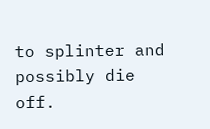to splinter and possibly die off.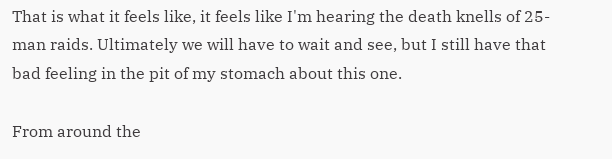That is what it feels like, it feels like I'm hearing the death knells of 25-man raids. Ultimately we will have to wait and see, but I still have that bad feeling in the pit of my stomach about this one.

From around the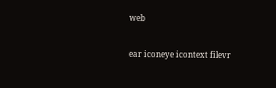web

ear iconeye icontext filevr